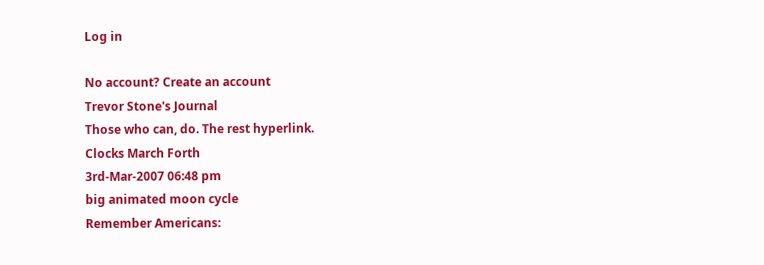Log in

No account? Create an account
Trevor Stone's Journal
Those who can, do. The rest hyperlink.
Clocks March Forth
3rd-Mar-2007 06:48 pm
big animated moon cycle
Remember Americans: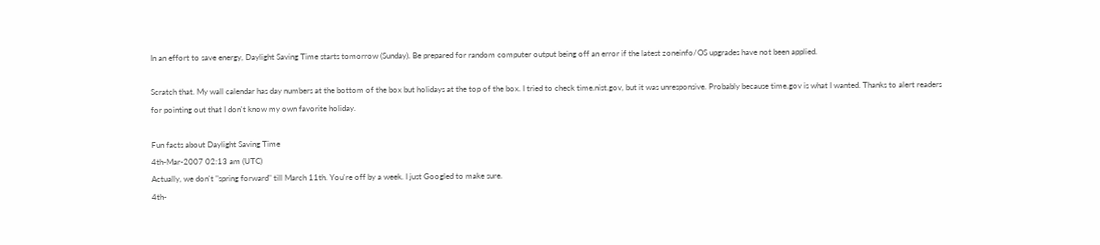In an effort to save energy, Daylight Saving Time starts tomorrow (Sunday). Be prepared for random computer output being off an error if the latest zoneinfo/OS upgrades have not been applied.

Scratch that. My wall calendar has day numbers at the bottom of the box but holidays at the top of the box. I tried to check time.nist.gov, but it was unresponsive. Probably because time.gov is what I wanted. Thanks to alert readers for pointing out that I don't know my own favorite holiday.

Fun facts about Daylight Saving Time
4th-Mar-2007 02:13 am (UTC)
Actually, we don't "spring forward" till March 11th. You're off by a week. I just Googled to make sure.
4th-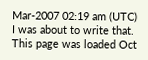Mar-2007 02:19 am (UTC)
I was about to write that.
This page was loaded Oct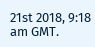21st 2018, 9:18 am GMT.